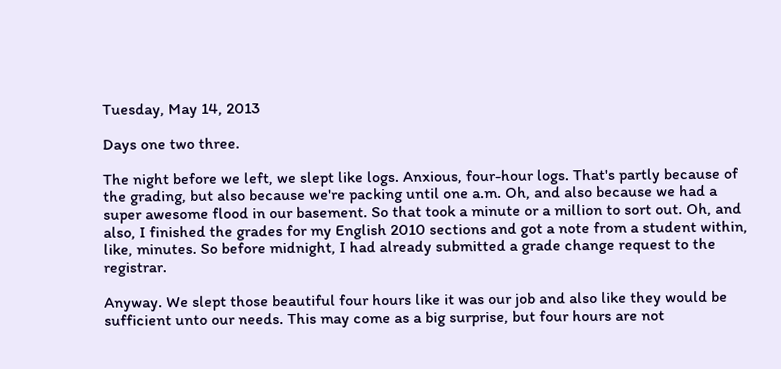Tuesday, May 14, 2013

Days one two three.

The night before we left, we slept like logs. Anxious, four-hour logs. That's partly because of the grading, but also because we're packing until one a.m. Oh, and also because we had a super awesome flood in our basement. So that took a minute or a million to sort out. Oh, and also, I finished the grades for my English 2010 sections and got a note from a student within, like, minutes. So before midnight, I had already submitted a grade change request to the registrar.

Anyway. We slept those beautiful four hours like it was our job and also like they would be sufficient unto our needs. This may come as a big surprise, but four hours are not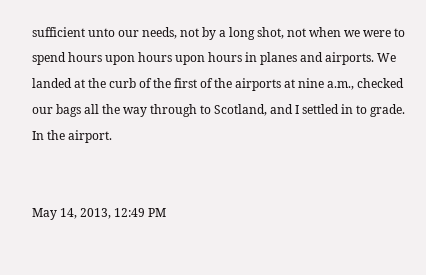sufficient unto our needs, not by a long shot, not when we were to spend hours upon hours upon hours in planes and airports. We landed at the curb of the first of the airports at nine a.m., checked our bags all the way through to Scotland, and I settled in to grade. In the airport.


May 14, 2013, 12:49 PM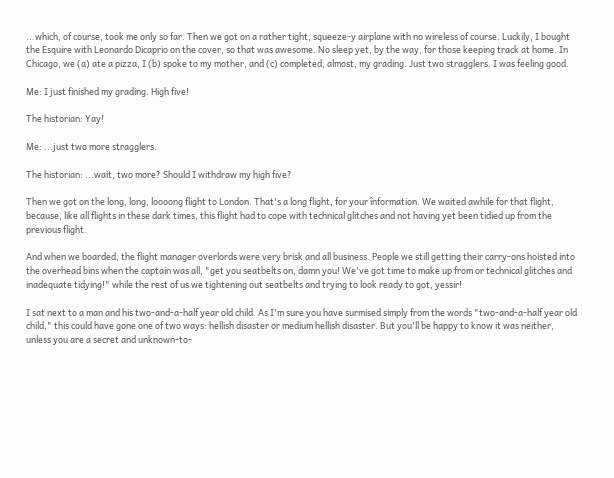...which, of course, took me only so far. Then we got on a rather tight, squeeze-y airplane with no wireless of course. Luckily, I bought the Esquire with Leonardo Dicaprio on the cover, so that was awesome. No sleep yet, by the way, for those keeping track at home. In Chicago, we (a) ate a pizza, I (b) spoke to my mother, and (c) completed, almost, my grading. Just two stragglers. I was feeling good.

Me: I just finished my grading. High five!

The historian: Yay!

Me: ...just two more stragglers.

The historian: ...wait, two more? Should I withdraw my high five?

Then we got on the long, long, loooong flight to London. That's a long flight, for your înformation. We waited awhile for that flight, because, like all flights in these dark times, this flight had to cope with technical glitches and not having yet been tidied up from the previous flight.

And when we boarded, the flight manager overlords were very brisk and all business. People we still getting their carry-ons hoisted into the overhead bins when the captain was all, "get you seatbelts on, damn you! We've got time to make up from or technical glitches and inadequate tidying!" while the rest of us we tightening out seatbelts and trying to look ready to got, yessir!

I sat next to a man and his two-and-a-half year old child. As I'm sure you have surmised simply from the words "two-and-a-half year old child," this could have gone one of two ways: hellish disaster or medium hellish disaster. But you'll be happy to know it was neither, unless you are a secret and unknown-to-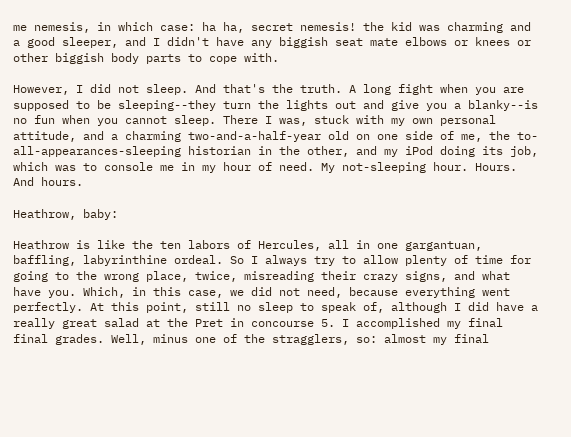me nemesis, in which case: ha ha, secret nemesis! the kid was charming and a good sleeper, and I didn't have any biggish seat mate elbows or knees or other biggish body parts to cope with.

However, I did not sleep. And that's the truth. A long fight when you are supposed to be sleeping--they turn the lights out and give you a blanky--is no fun when you cannot sleep. There I was, stuck with my own personal attitude, and a charming two-and-a-half-year old on one side of me, the to-all-appearances-sleeping historian in the other, and my iPod doing its job, which was to console me in my hour of need. My not-sleeping hour. Hours. And hours.

Heathrow, baby:

Heathrow is like the ten labors of Hercules, all in one gargantuan, baffling, labyrinthine ordeal. So I always try to allow plenty of time for going to the wrong place, twice, misreading their crazy signs, and what have you. Which, in this case, we did not need, because everything went perfectly. At this point, still no sleep to speak of, although I did have a really great salad at the Pret in concourse 5. I accomplished my final final grades. Well, minus one of the stragglers, so: almost my final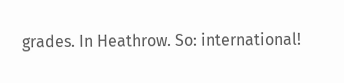grades. In Heathrow. So: international!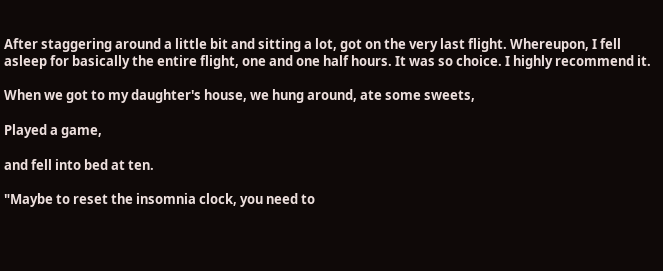After staggering around a little bit and sitting a lot, got on the very last flight. Whereupon, I fell asleep for basically the entire flight, one and one half hours. It was so choice. I highly recommend it.

When we got to my daughter's house, we hung around, ate some sweets,

Played a game,

and fell into bed at ten.

"Maybe to reset the insomnia clock, you need to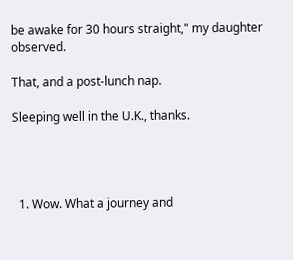be awake for 30 hours straight," my daughter observed.

That, and a post-lunch nap.

Sleeping well in the U.K., thanks.




  1. Wow. What a journey and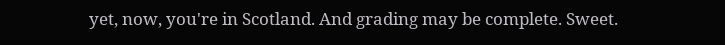yet, now, you're in Scotland. And grading may be complete. Sweet.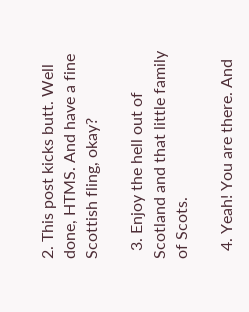2. This post kicks butt. Well done, HTMS. And have a fine Scottish fling, okay?

  3. Enjoy the hell out of Scotland and that little family of Scots.

  4. Yeah! You are there. And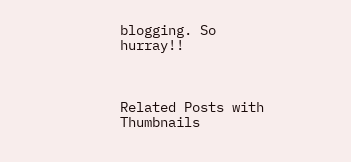blogging. So hurray!!



Related Posts with Thumbnails